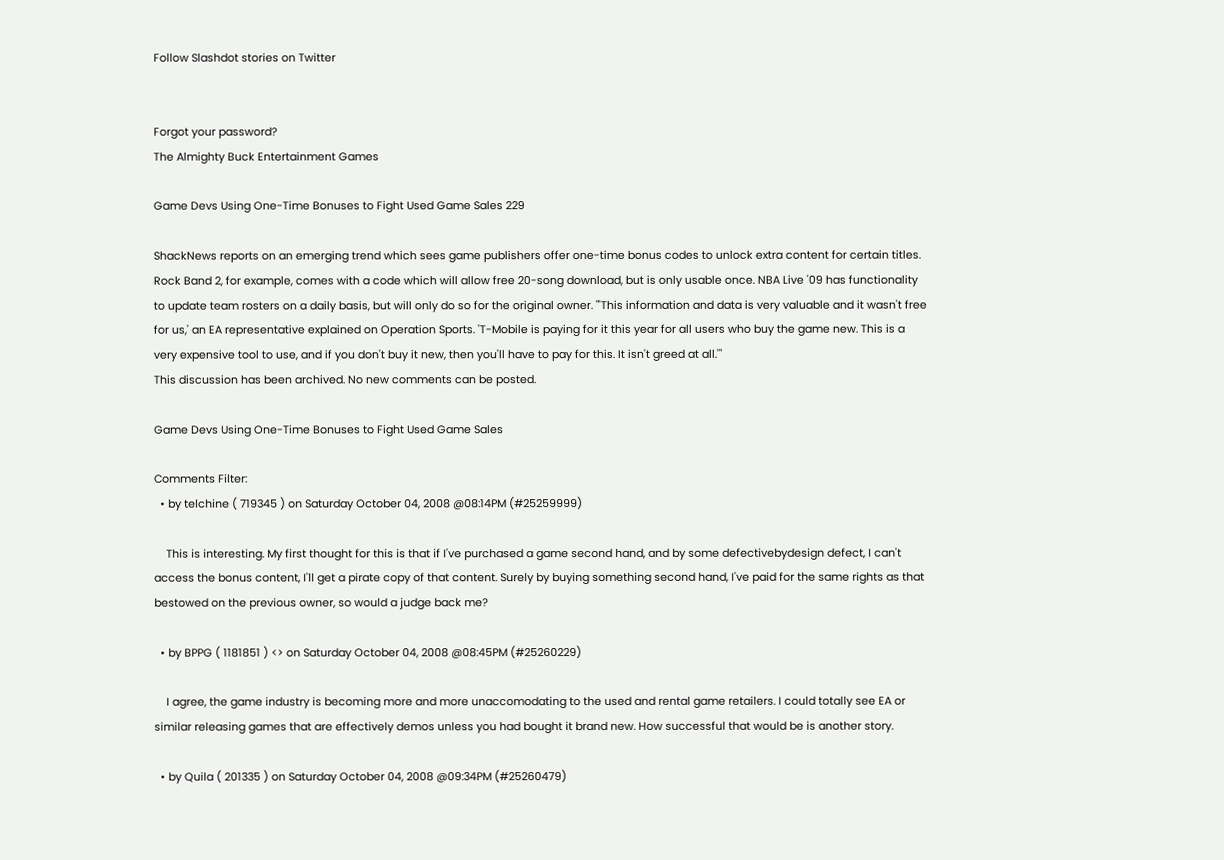Follow Slashdot stories on Twitter


Forgot your password?
The Almighty Buck Entertainment Games

Game Devs Using One-Time Bonuses to Fight Used Game Sales 229

ShackNews reports on an emerging trend which sees game publishers offer one-time bonus codes to unlock extra content for certain titles. Rock Band 2, for example, comes with a code which will allow free 20-song download, but is only usable once. NBA Live '09 has functionality to update team rosters on a daily basis, but will only do so for the original owner. "'This information and data is very valuable and it wasn't free for us,' an EA representative explained on Operation Sports. 'T-Mobile is paying for it this year for all users who buy the game new. This is a very expensive tool to use, and if you don't buy it new, then you'll have to pay for this. It isn't greed at all.'"
This discussion has been archived. No new comments can be posted.

Game Devs Using One-Time Bonuses to Fight Used Game Sales

Comments Filter:
  • by telchine ( 719345 ) on Saturday October 04, 2008 @08:14PM (#25259999)

    This is interesting. My first thought for this is that if I've purchased a game second hand, and by some defectivebydesign defect, I can't access the bonus content, I'll get a pirate copy of that content. Surely by buying something second hand, I've paid for the same rights as that bestowed on the previous owner, so would a judge back me?

  • by BPPG ( 1181851 ) <> on Saturday October 04, 2008 @08:45PM (#25260229)

    I agree, the game industry is becoming more and more unaccomodating to the used and rental game retailers. I could totally see EA or similar releasing games that are effectively demos unless you had bought it brand new. How successful that would be is another story.

  • by Quila ( 201335 ) on Saturday October 04, 2008 @09:34PM (#25260479)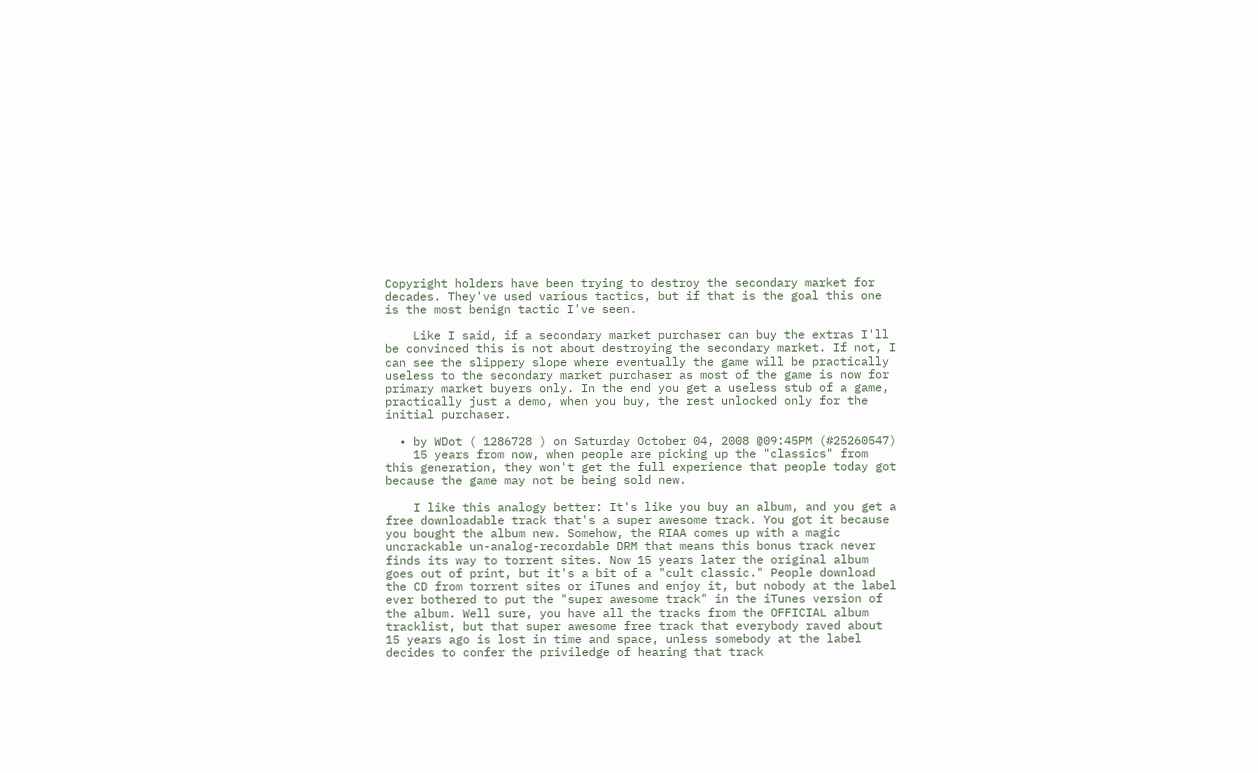Copyright holders have been trying to destroy the secondary market for decades. They've used various tactics, but if that is the goal this one is the most benign tactic I've seen.

    Like I said, if a secondary market purchaser can buy the extras I'll be convinced this is not about destroying the secondary market. If not, I can see the slippery slope where eventually the game will be practically useless to the secondary market purchaser as most of the game is now for primary market buyers only. In the end you get a useless stub of a game, practically just a demo, when you buy, the rest unlocked only for the initial purchaser.

  • by WDot ( 1286728 ) on Saturday October 04, 2008 @09:45PM (#25260547)
    15 years from now, when people are picking up the "classics" from this generation, they won't get the full experience that people today got because the game may not be being sold new.

    I like this analogy better: It's like you buy an album, and you get a free downloadable track that's a super awesome track. You got it because you bought the album new. Somehow, the RIAA comes up with a magic uncrackable un-analog-recordable DRM that means this bonus track never finds its way to torrent sites. Now 15 years later the original album goes out of print, but it's a bit of a "cult classic." People download the CD from torrent sites or iTunes and enjoy it, but nobody at the label ever bothered to put the "super awesome track" in the iTunes version of the album. Well sure, you have all the tracks from the OFFICIAL album tracklist, but that super awesome free track that everybody raved about 15 years ago is lost in time and space, unless somebody at the label decides to confer the priviledge of hearing that track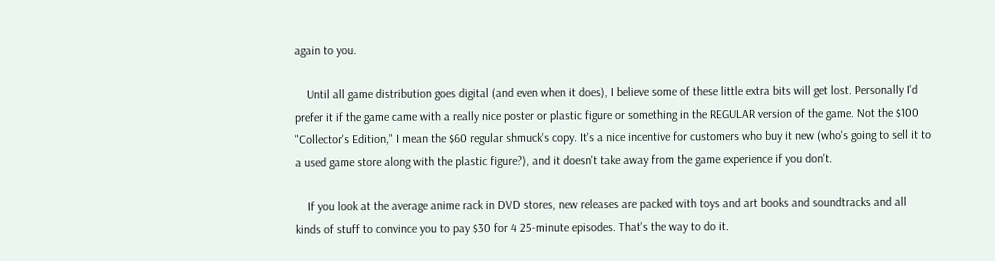again to you.

    Until all game distribution goes digital (and even when it does), I believe some of these little extra bits will get lost. Personally I'd prefer it if the game came with a really nice poster or plastic figure or something in the REGULAR version of the game. Not the $100 "Collector's Edition," I mean the $60 regular shmuck's copy. It's a nice incentive for customers who buy it new (who's going to sell it to a used game store along with the plastic figure?), and it doesn't take away from the game experience if you don't.

    If you look at the average anime rack in DVD stores, new releases are packed with toys and art books and soundtracks and all kinds of stuff to convince you to pay $30 for 4 25-minute episodes. That's the way to do it.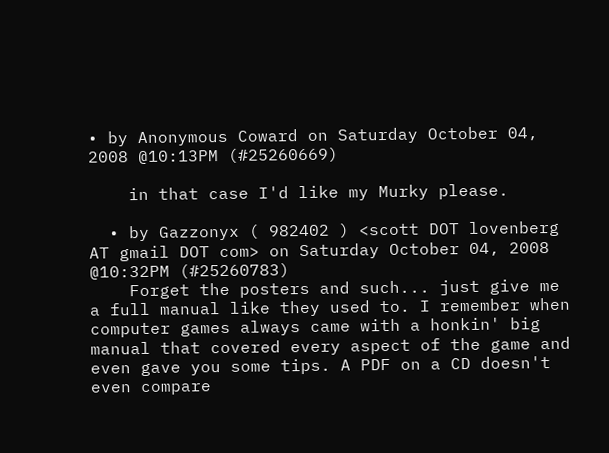• by Anonymous Coward on Saturday October 04, 2008 @10:13PM (#25260669)

    in that case I'd like my Murky please.

  • by Gazzonyx ( 982402 ) <scott DOT lovenberg AT gmail DOT com> on Saturday October 04, 2008 @10:32PM (#25260783)
    Forget the posters and such... just give me a full manual like they used to. I remember when computer games always came with a honkin' big manual that covered every aspect of the game and even gave you some tips. A PDF on a CD doesn't even compare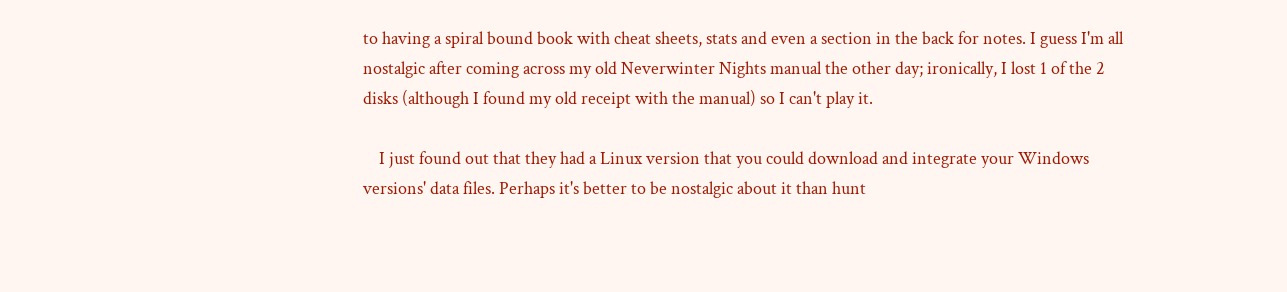to having a spiral bound book with cheat sheets, stats and even a section in the back for notes. I guess I'm all nostalgic after coming across my old Neverwinter Nights manual the other day; ironically, I lost 1 of the 2 disks (although I found my old receipt with the manual) so I can't play it.

    I just found out that they had a Linux version that you could download and integrate your Windows versions' data files. Perhaps it's better to be nostalgic about it than hunt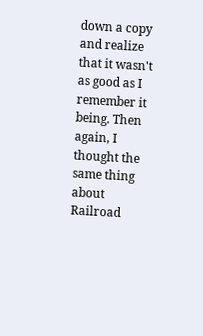down a copy and realize that it wasn't as good as I remember it being. Then again, I thought the same thing about Railroad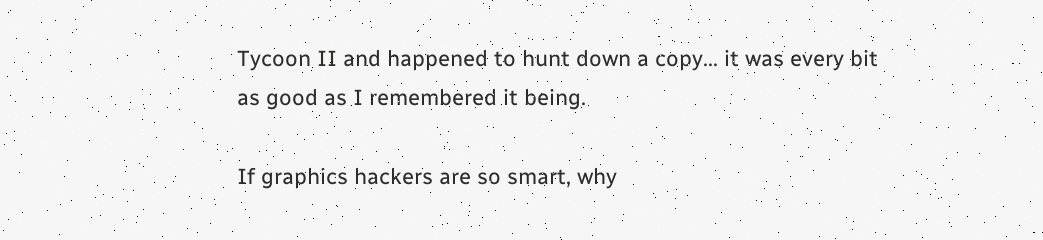Tycoon II and happened to hunt down a copy... it was every bit as good as I remembered it being.

If graphics hackers are so smart, why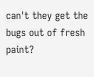can't they get the bugs out of fresh paint?